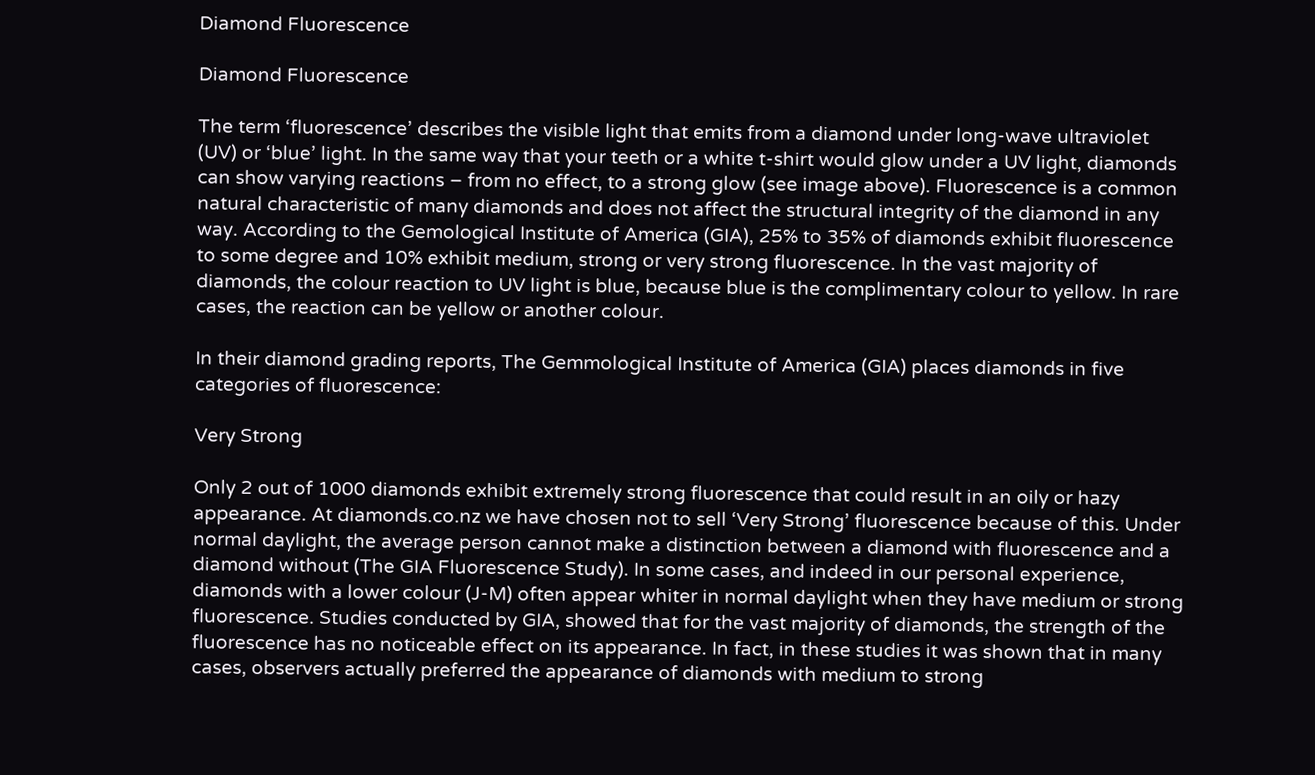Diamond Fluorescence

Diamond Fluorescence

The term ‘fluorescence’ describes the visible light that emits from a diamond under long-wave ultraviolet (UV) or ‘blue’ light. In the same way that your teeth or a white t-shirt would glow under a UV light, diamonds can show varying reactions – from no effect, to a strong glow (see image above). Fluorescence is a common natural characteristic of many diamonds and does not affect the structural integrity of the diamond in any way. According to the Gemological Institute of America (GIA), 25% to 35% of diamonds exhibit fluorescence to some degree and 10% exhibit medium, strong or very strong fluorescence. In the vast majority of diamonds, the colour reaction to UV light is blue, because blue is the complimentary colour to yellow. In rare cases, the reaction can be yellow or another colour.

In their diamond grading reports, The Gemmological Institute of America (GIA) places diamonds in five categories of fluorescence:

Very Strong

Only 2 out of 1000 diamonds exhibit extremely strong fluorescence that could result in an oily or hazy appearance. At diamonds.co.nz we have chosen not to sell ‘Very Strong’ fluorescence because of this. Under normal daylight, the average person cannot make a distinction between a diamond with fluorescence and a diamond without (The GIA Fluorescence Study). In some cases, and indeed in our personal experience, diamonds with a lower colour (J-M) often appear whiter in normal daylight when they have medium or strong fluorescence. Studies conducted by GIA, showed that for the vast majority of diamonds, the strength of the fluorescence has no noticeable effect on its appearance. In fact, in these studies it was shown that in many cases, observers actually preferred the appearance of diamonds with medium to strong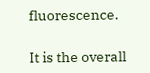fluorescence.

It is the overall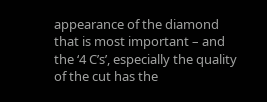appearance of the diamond that is most important – and the ‘4 C’s’, especially the quality of the cut has the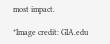most impact.

*Image credit: GIA.edu